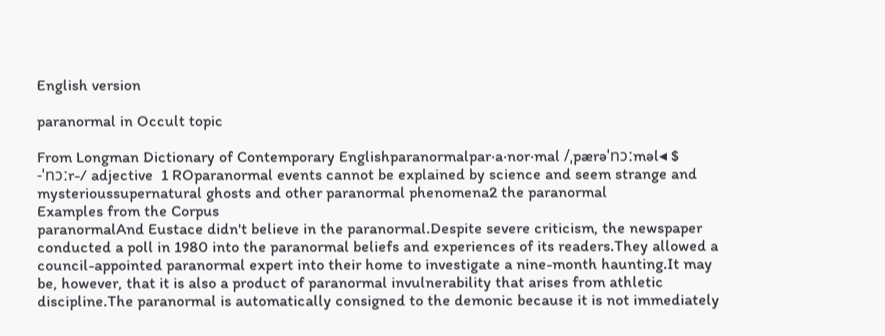English version

paranormal in Occult topic

From Longman Dictionary of Contemporary Englishparanormalpar‧a‧nor‧mal /ˌpærəˈnɔːməl◂ $ -ˈnɔːr-/ adjective  1 ROparanormal events cannot be explained by science and seem strange and mysterioussupernatural ghosts and other paranormal phenomena2 the paranormal
Examples from the Corpus
paranormalAnd Eustace didn't believe in the paranormal.Despite severe criticism, the newspaper conducted a poll in 1980 into the paranormal beliefs and experiences of its readers.They allowed a council-appointed paranormal expert into their home to investigate a nine-month haunting.It may be, however, that it is also a product of paranormal invulnerability that arises from athletic discipline.The paranormal is automatically consigned to the demonic because it is not immediately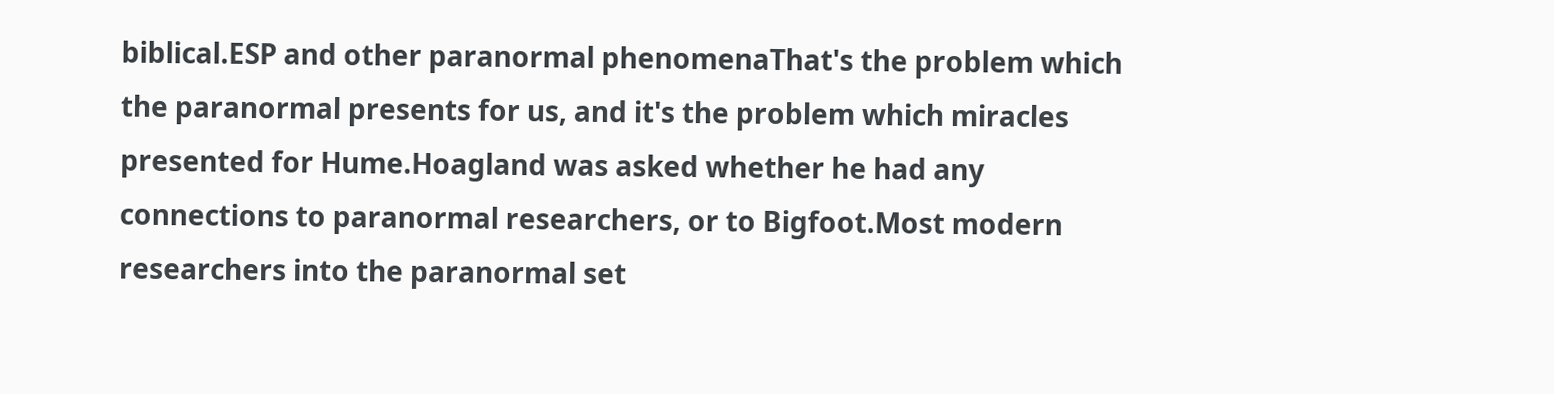biblical.ESP and other paranormal phenomenaThat's the problem which the paranormal presents for us, and it's the problem which miracles presented for Hume.Hoagland was asked whether he had any connections to paranormal researchers, or to Bigfoot.Most modern researchers into the paranormal set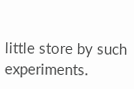little store by such experiments.